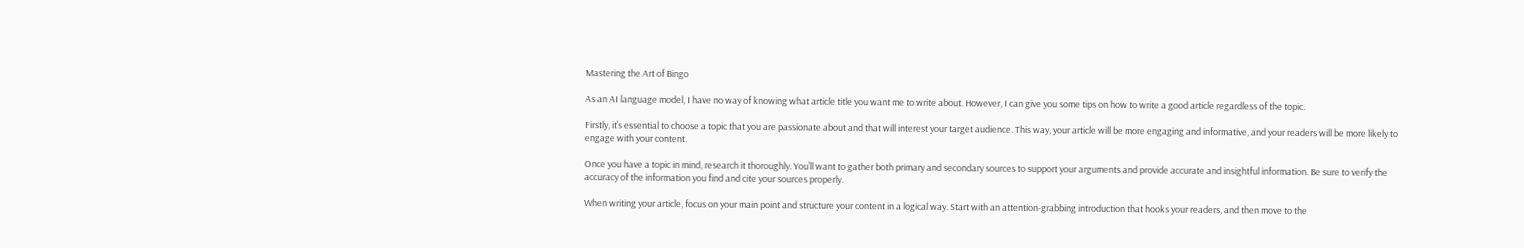Mastering the Art of Bingo

As an AI language model, I have no way of knowing what article title you want me to write about. However, I can give you some tips on how to write a good article regardless of the topic.

Firstly, it’s essential to choose a topic that you are passionate about and that will interest your target audience. This way, your article will be more engaging and informative, and your readers will be more likely to engage with your content.

Once you have a topic in mind, research it thoroughly. You’ll want to gather both primary and secondary sources to support your arguments and provide accurate and insightful information. Be sure to verify the accuracy of the information you find and cite your sources properly.

When writing your article, focus on your main point and structure your content in a logical way. Start with an attention-grabbing introduction that hooks your readers, and then move to the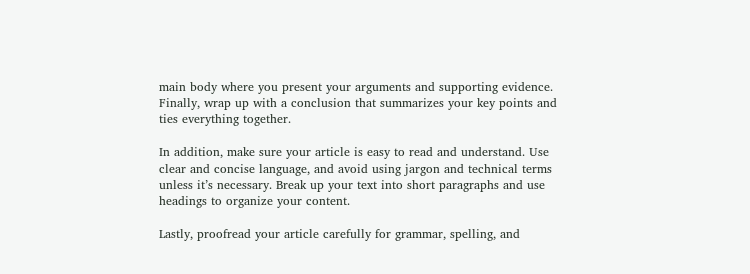main body where you present your arguments and supporting evidence. Finally, wrap up with a conclusion that summarizes your key points and ties everything together.

In addition, make sure your article is easy to read and understand. Use clear and concise language, and avoid using jargon and technical terms unless it’s necessary. Break up your text into short paragraphs and use headings to organize your content.

Lastly, proofread your article carefully for grammar, spelling, and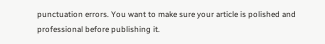punctuation errors. You want to make sure your article is polished and professional before publishing it.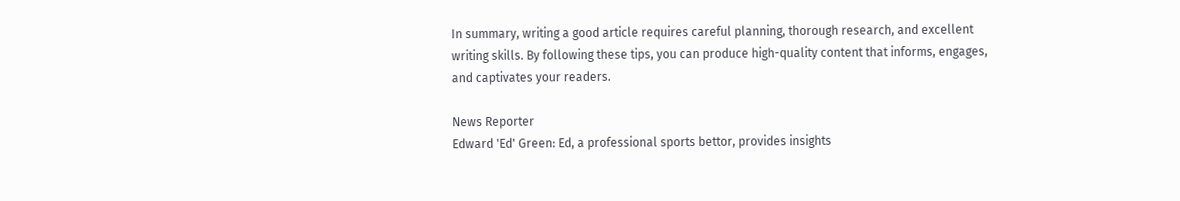In summary, writing a good article requires careful planning, thorough research, and excellent writing skills. By following these tips, you can produce high-quality content that informs, engages, and captivates your readers.

News Reporter
Edward 'Ed' Green: Ed, a professional sports bettor, provides insights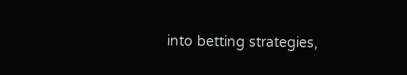into betting strategies,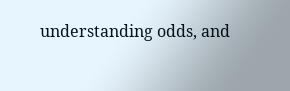understanding odds, and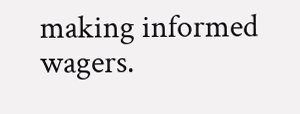making informed wagers.